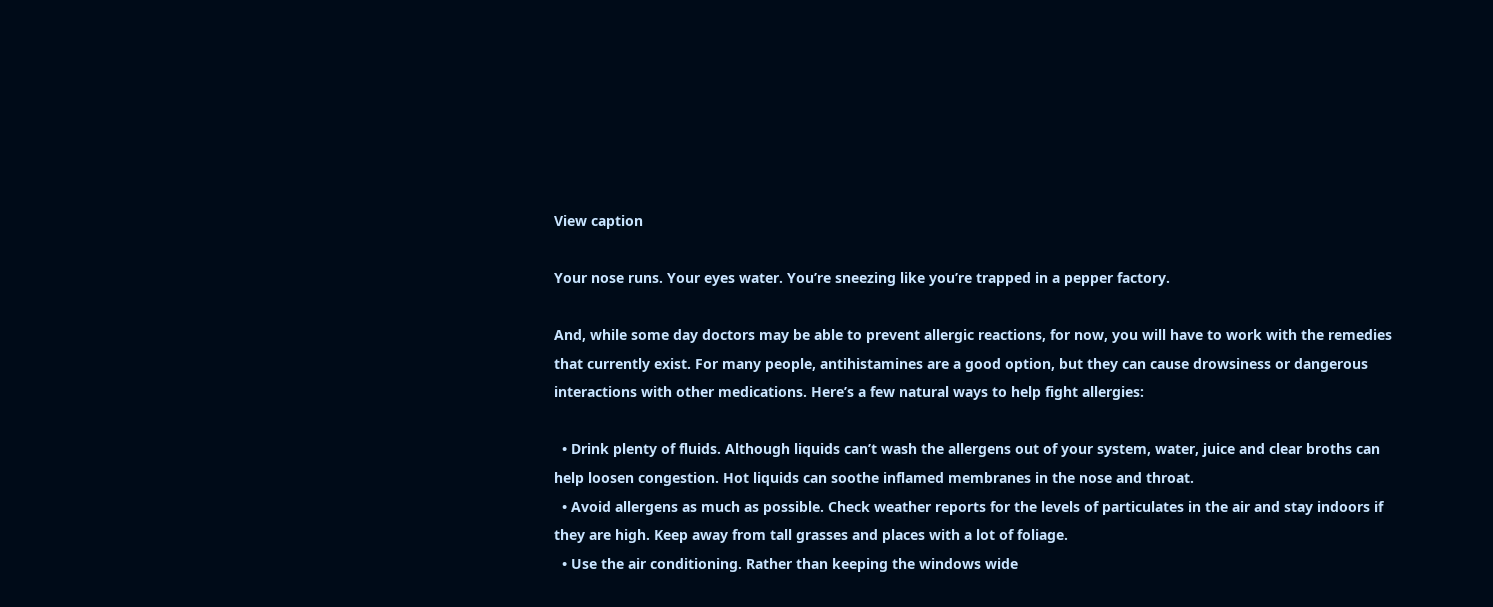View caption

Your nose runs. Your eyes water. You’re sneezing like you’re trapped in a pepper factory.

And, while some day doctors may be able to prevent allergic reactions, for now, you will have to work with the remedies that currently exist. For many people, antihistamines are a good option, but they can cause drowsiness or dangerous interactions with other medications. Here’s a few natural ways to help fight allergies:

  • Drink plenty of fluids. Although liquids can’t wash the allergens out of your system, water, juice and clear broths can help loosen congestion. Hot liquids can soothe inflamed membranes in the nose and throat.
  • Avoid allergens as much as possible. Check weather reports for the levels of particulates in the air and stay indoors if they are high. Keep away from tall grasses and places with a lot of foliage.
  • Use the air conditioning. Rather than keeping the windows wide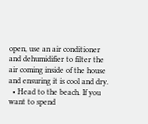open, use an air conditioner and dehumidifier to filter the air coming inside of the house and ensuring it is cool and dry.
  • Head to the beach. If you want to spend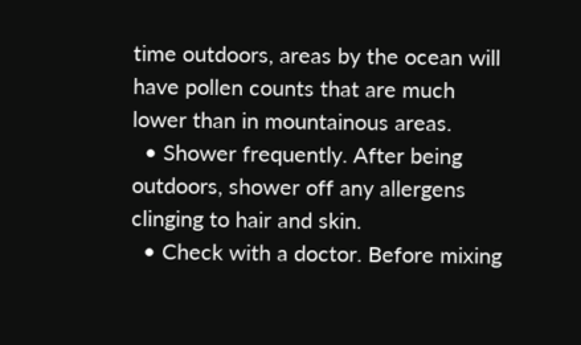time outdoors, areas by the ocean will have pollen counts that are much lower than in mountainous areas.
  • Shower frequently. After being outdoors, shower off any allergens clinging to hair and skin.
  • Check with a doctor. Before mixing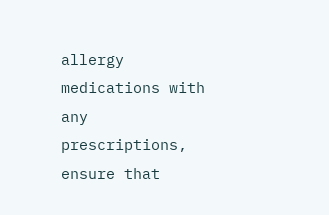allergy medications with any prescriptions, ensure that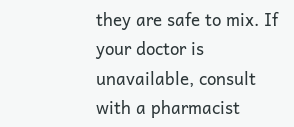they are safe to mix. If your doctor is unavailable, consult with a pharmacist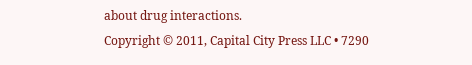about drug interactions.
Copyright © 2011, Capital City Press LLC • 7290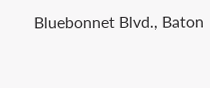Bluebonnet Blvd., Baton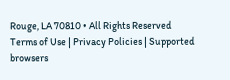Rouge, LA 70810 • All Rights Reserved
Terms of Use | Privacy Policies | Supported browsers